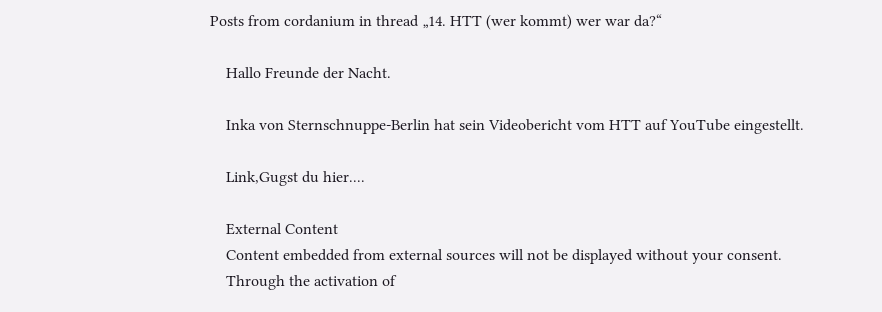Posts from cordanium in thread „14. HTT (wer kommt) wer war da?“

    Hallo Freunde der Nacht.

    Inka von Sternschnuppe-Berlin hat sein Videobericht vom HTT auf YouTube eingestellt.

    Link,Gugst du hier....

    External Content
    Content embedded from external sources will not be displayed without your consent.
    Through the activation of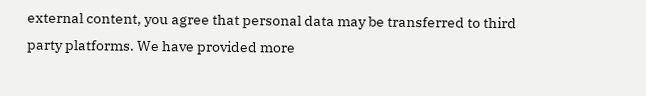external content, you agree that personal data may be transferred to third party platforms. We have provided more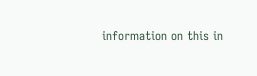information on this in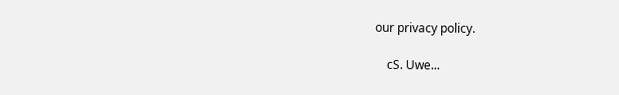our privacy policy.

    cS. Uwe...